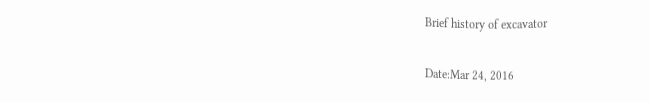Brief history of excavator

Date:Mar 24, 2016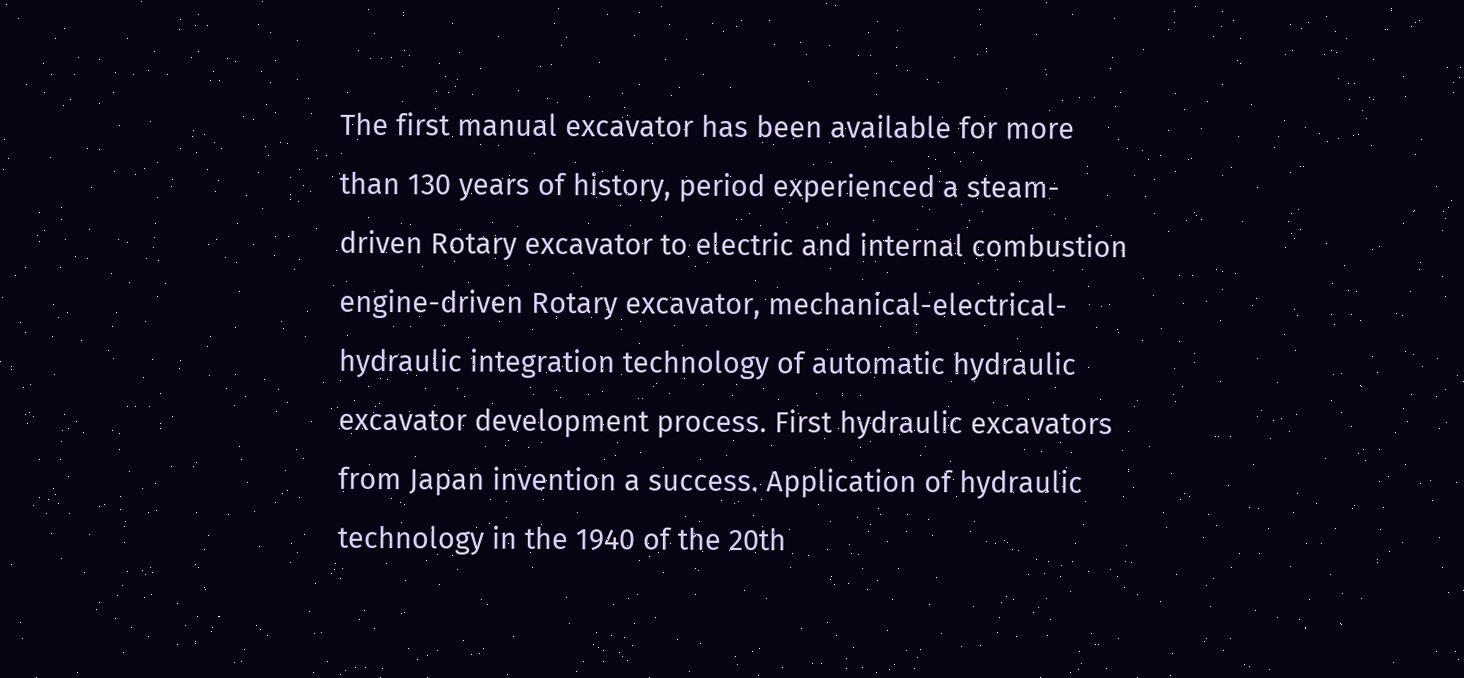The first manual excavator has been available for more than 130 years of history, period experienced a steam-driven Rotary excavator to electric and internal combustion engine-driven Rotary excavator, mechanical-electrical-hydraulic integration technology of automatic hydraulic excavator development process. First hydraulic excavators from Japan invention a success. Application of hydraulic technology in the 1940 of the 20th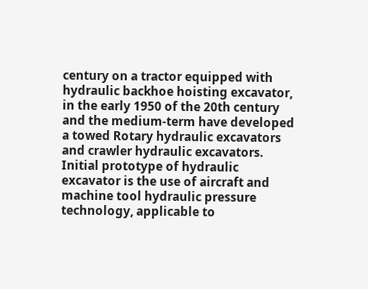century on a tractor equipped with hydraulic backhoe hoisting excavator, in the early 1950 of the 20th century and the medium-term have developed a towed Rotary hydraulic excavators and crawler hydraulic excavators. Initial prototype of hydraulic excavator is the use of aircraft and machine tool hydraulic pressure technology, applicable to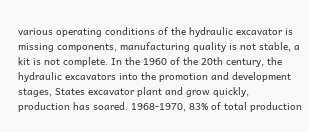various operating conditions of the hydraulic excavator is missing components, manufacturing quality is not stable, a kit is not complete. In the 1960 of the 20th century, the hydraulic excavators into the promotion and development stages, States excavator plant and grow quickly, production has soared. 1968-1970, 83% of total production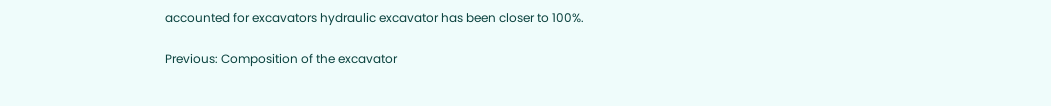accounted for excavators hydraulic excavator has been closer to 100%.

Previous: Composition of the excavator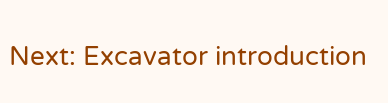Next: Excavator introduction